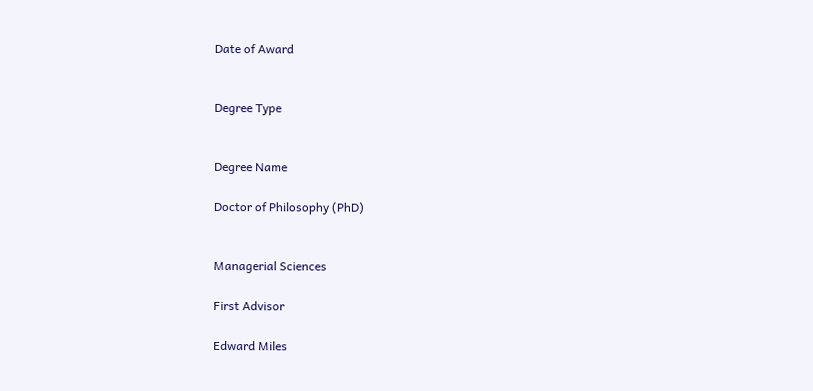Date of Award


Degree Type


Degree Name

Doctor of Philosophy (PhD)


Managerial Sciences

First Advisor

Edward Miles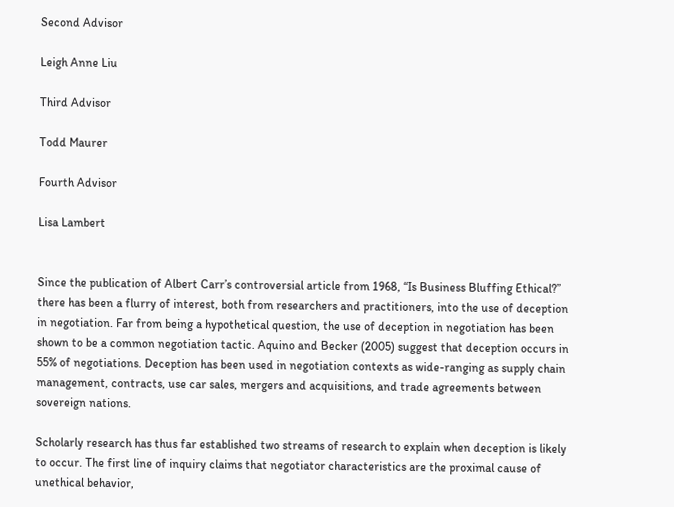Second Advisor

Leigh Anne Liu

Third Advisor

Todd Maurer

Fourth Advisor

Lisa Lambert


Since the publication of Albert Carr’s controversial article from 1968, “Is Business Bluffing Ethical?” there has been a flurry of interest, both from researchers and practitioners, into the use of deception in negotiation. Far from being a hypothetical question, the use of deception in negotiation has been shown to be a common negotiation tactic. Aquino and Becker (2005) suggest that deception occurs in 55% of negotiations. Deception has been used in negotiation contexts as wide-ranging as supply chain management, contracts, use car sales, mergers and acquisitions, and trade agreements between sovereign nations.

Scholarly research has thus far established two streams of research to explain when deception is likely to occur. The first line of inquiry claims that negotiator characteristics are the proximal cause of unethical behavior,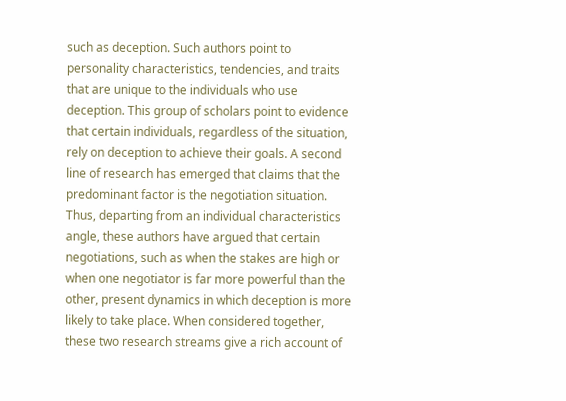such as deception. Such authors point to personality characteristics, tendencies, and traits that are unique to the individuals who use deception. This group of scholars point to evidence that certain individuals, regardless of the situation, rely on deception to achieve their goals. A second line of research has emerged that claims that the predominant factor is the negotiation situation. Thus, departing from an individual characteristics angle, these authors have argued that certain negotiations, such as when the stakes are high or when one negotiator is far more powerful than the other, present dynamics in which deception is more likely to take place. When considered together, these two research streams give a rich account of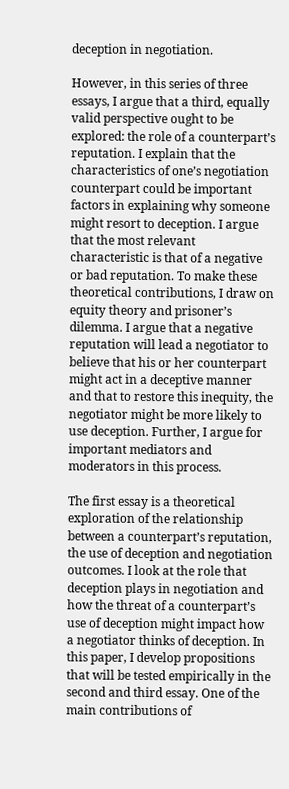deception in negotiation.

However, in this series of three essays, I argue that a third, equally valid perspective ought to be explored: the role of a counterpart’s reputation. I explain that the characteristics of one’s negotiation counterpart could be important factors in explaining why someone might resort to deception. I argue that the most relevant characteristic is that of a negative or bad reputation. To make these theoretical contributions, I draw on equity theory and prisoner’s dilemma. I argue that a negative reputation will lead a negotiator to believe that his or her counterpart might act in a deceptive manner and that to restore this inequity, the negotiator might be more likely to use deception. Further, I argue for important mediators and moderators in this process.

The first essay is a theoretical exploration of the relationship between a counterpart’s reputation, the use of deception and negotiation outcomes. I look at the role that deception plays in negotiation and how the threat of a counterpart’s use of deception might impact how a negotiator thinks of deception. In this paper, I develop propositions that will be tested empirically in the second and third essay. One of the main contributions of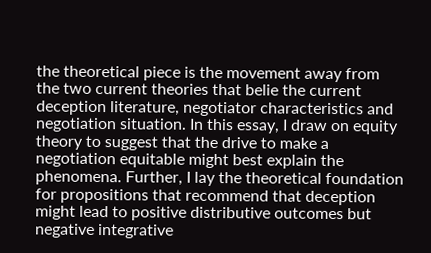the theoretical piece is the movement away from the two current theories that belie the current deception literature, negotiator characteristics and negotiation situation. In this essay, I draw on equity theory to suggest that the drive to make a negotiation equitable might best explain the phenomena. Further, I lay the theoretical foundation for propositions that recommend that deception might lead to positive distributive outcomes but negative integrative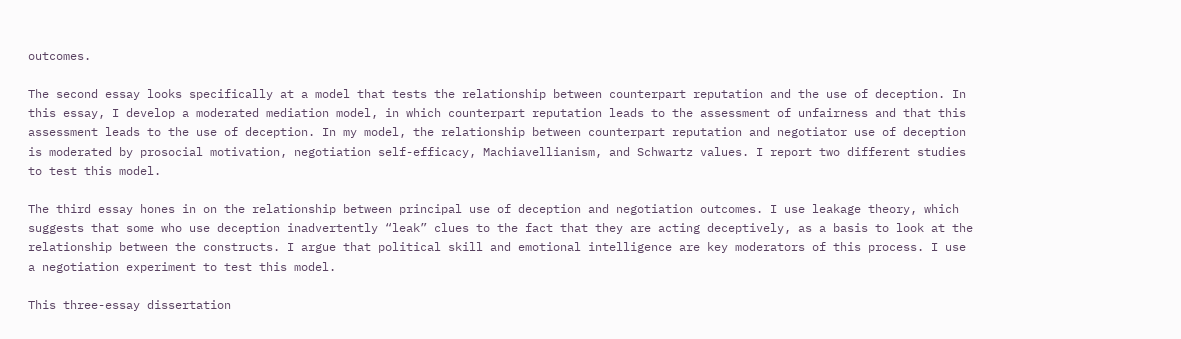outcomes.

The second essay looks specifically at a model that tests the relationship between counterpart reputation and the use of deception. In this essay, I develop a moderated mediation model, in which counterpart reputation leads to the assessment of unfairness and that this assessment leads to the use of deception. In my model, the relationship between counterpart reputation and negotiator use of deception is moderated by prosocial motivation, negotiation self-efficacy, Machiavellianism, and Schwartz values. I report two different studies to test this model.

The third essay hones in on the relationship between principal use of deception and negotiation outcomes. I use leakage theory, which suggests that some who use deception inadvertently “leak” clues to the fact that they are acting deceptively, as a basis to look at the relationship between the constructs. I argue that political skill and emotional intelligence are key moderators of this process. I use a negotiation experiment to test this model.

This three-essay dissertation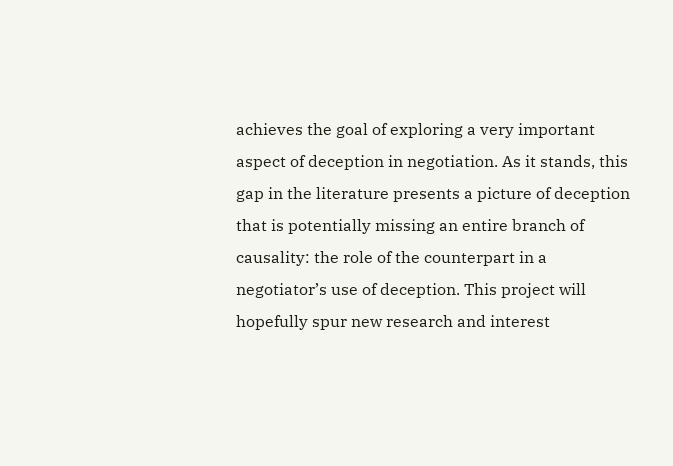achieves the goal of exploring a very important aspect of deception in negotiation. As it stands, this gap in the literature presents a picture of deception that is potentially missing an entire branch of causality: the role of the counterpart in a negotiator’s use of deception. This project will hopefully spur new research and interest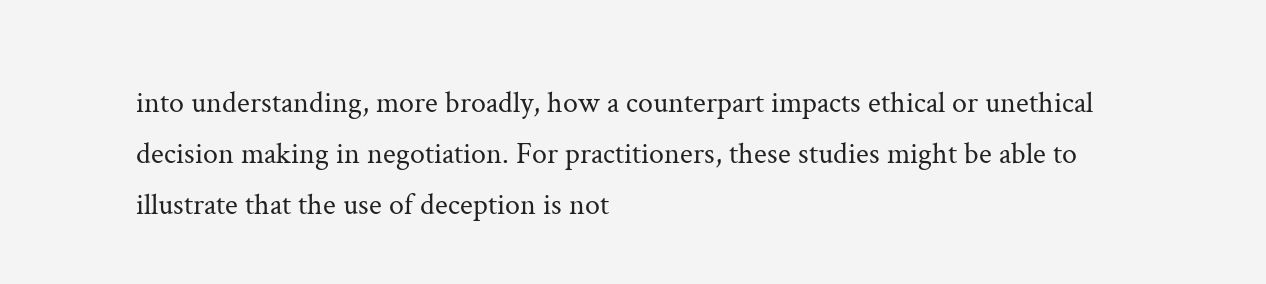into understanding, more broadly, how a counterpart impacts ethical or unethical decision making in negotiation. For practitioners, these studies might be able to illustrate that the use of deception is not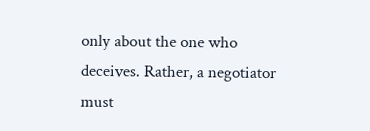only about the one who deceives. Rather, a negotiator must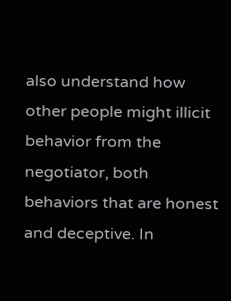also understand how other people might illicit behavior from the negotiator, both behaviors that are honest and deceptive. In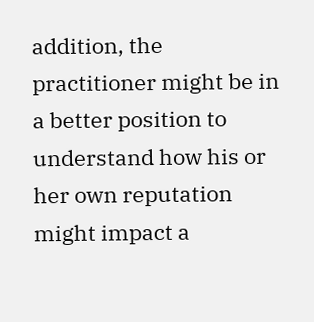addition, the practitioner might be in a better position to understand how his or her own reputation might impact a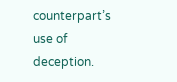counterpart’s use of deception.